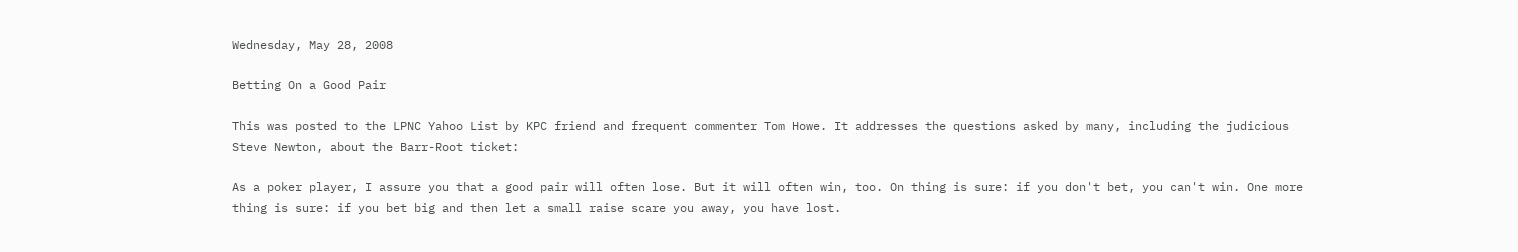Wednesday, May 28, 2008

Betting On a Good Pair

This was posted to the LPNC Yahoo List by KPC friend and frequent commenter Tom Howe. It addresses the questions asked by many, including the judicious Steve Newton, about the Barr-Root ticket:

As a poker player, I assure you that a good pair will often lose. But it will often win, too. On thing is sure: if you don't bet, you can't win. One more thing is sure: if you bet big and then let a small raise scare you away, you have lost.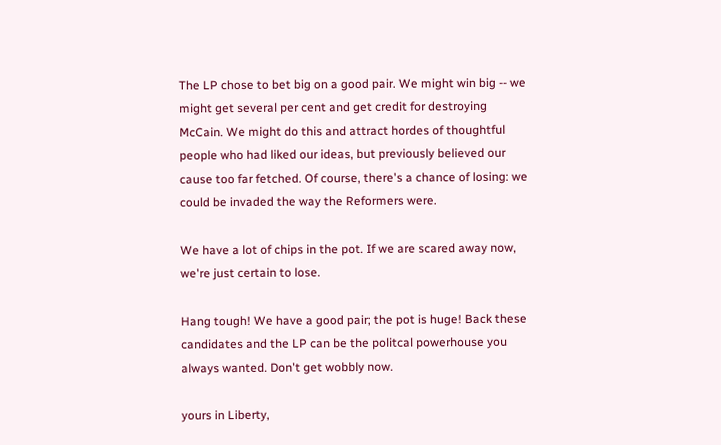The LP chose to bet big on a good pair. We might win big -- we might get several per cent and get credit for destroying McCain. We might do this and attract hordes of thoughtful people who had liked our ideas, but previously believed our cause too far fetched. Of course, there's a chance of losing: we could be invaded the way the Reformers were.

We have a lot of chips in the pot. If we are scared away now, we're just certain to lose.

Hang tough! We have a good pair; the pot is huge! Back these candidates and the LP can be the politcal powerhouse you always wanted. Don't get wobbly now.

yours in Liberty,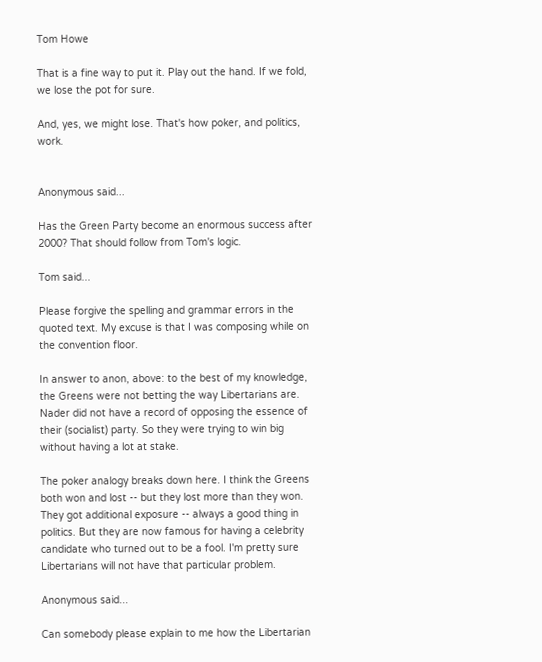Tom Howe

That is a fine way to put it. Play out the hand. If we fold, we lose the pot for sure.

And, yes, we might lose. That's how poker, and politics, work.


Anonymous said...

Has the Green Party become an enormous success after 2000? That should follow from Tom's logic.

Tom said...

Please forgive the spelling and grammar errors in the quoted text. My excuse is that I was composing while on the convention floor.

In answer to anon, above: to the best of my knowledge, the Greens were not betting the way Libertarians are. Nader did not have a record of opposing the essence of their (socialist) party. So they were trying to win big without having a lot at stake.

The poker analogy breaks down here. I think the Greens both won and lost -- but they lost more than they won. They got additional exposure -- always a good thing in politics. But they are now famous for having a celebrity candidate who turned out to be a fool. I'm pretty sure Libertarians will not have that particular problem.

Anonymous said...

Can somebody please explain to me how the Libertarian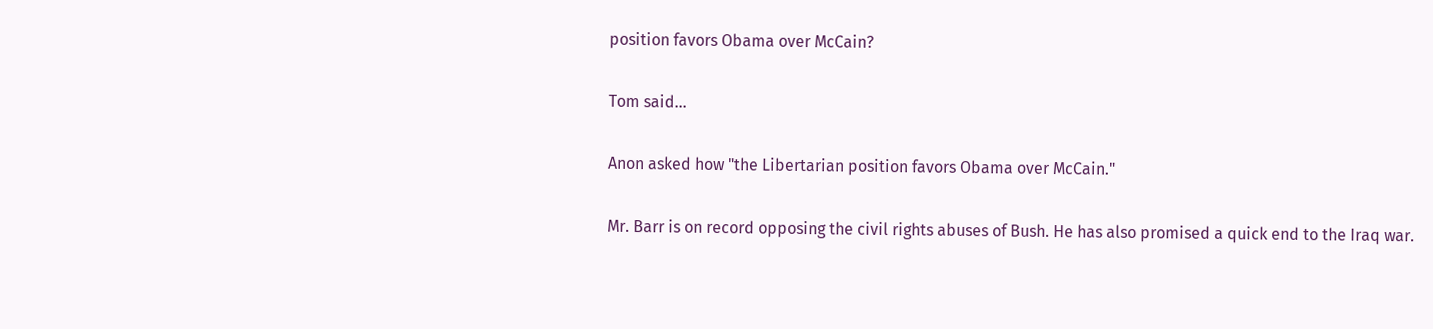position favors Obama over McCain?

Tom said...

Anon asked how "the Libertarian position favors Obama over McCain."

Mr. Barr is on record opposing the civil rights abuses of Bush. He has also promised a quick end to the Iraq war.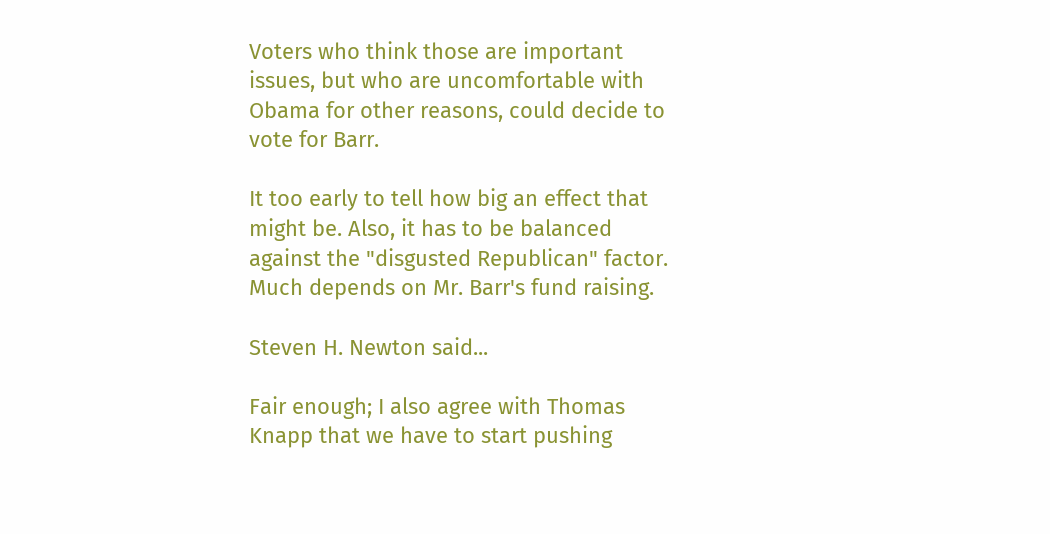Voters who think those are important issues, but who are uncomfortable with Obama for other reasons, could decide to vote for Barr.

It too early to tell how big an effect that might be. Also, it has to be balanced against the "disgusted Republican" factor. Much depends on Mr. Barr's fund raising.

Steven H. Newton said...

Fair enough; I also agree with Thomas Knapp that we have to start pushing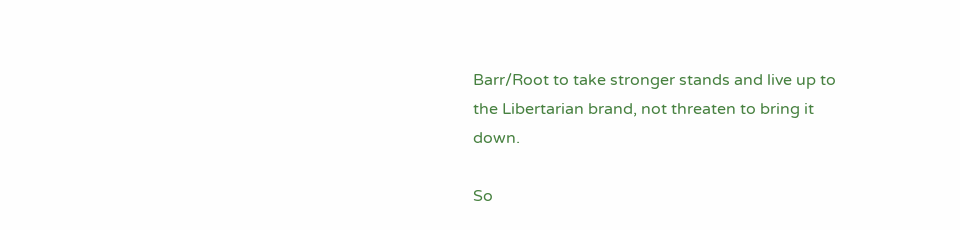Barr/Root to take stronger stands and live up to the Libertarian brand, not threaten to bring it down.

So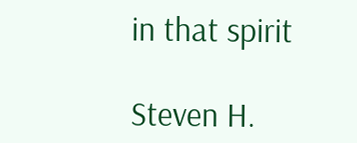in that spirit

Steven H.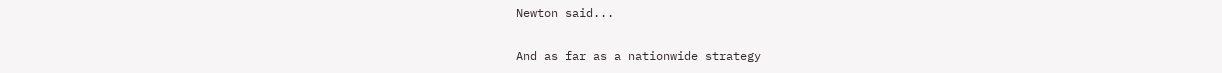Newton said...

And as far as a nationwide strategy